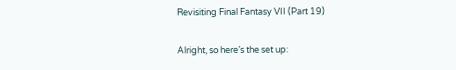Revisiting Final Fantasy VII (Part 19)

Alright, so here’s the set up: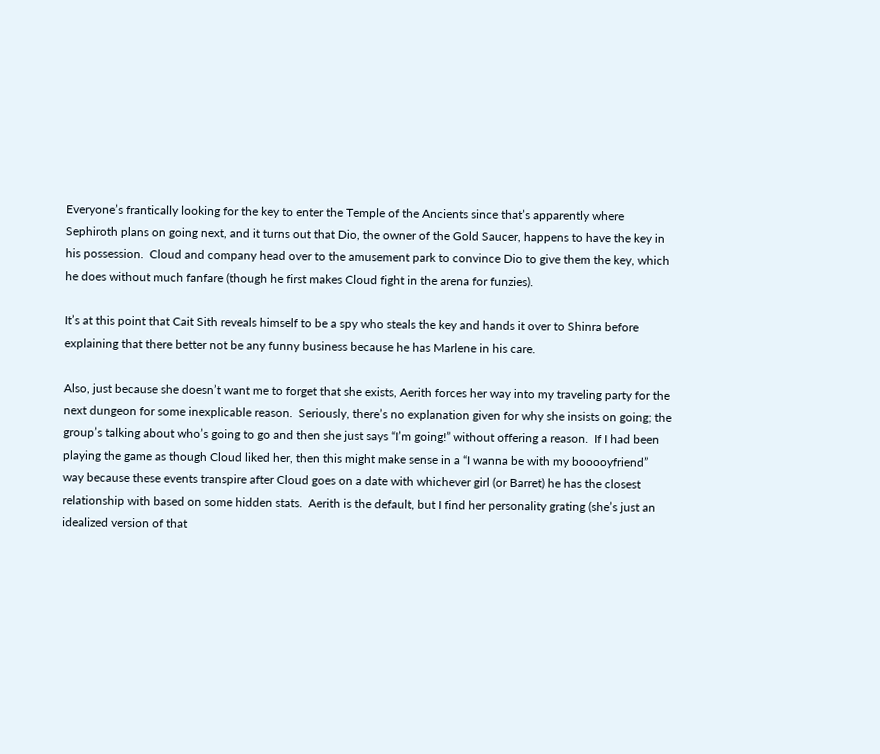Everyone’s frantically looking for the key to enter the Temple of the Ancients since that’s apparently where Sephiroth plans on going next, and it turns out that Dio, the owner of the Gold Saucer, happens to have the key in his possession.  Cloud and company head over to the amusement park to convince Dio to give them the key, which he does without much fanfare (though he first makes Cloud fight in the arena for funzies).

It’s at this point that Cait Sith reveals himself to be a spy who steals the key and hands it over to Shinra before explaining that there better not be any funny business because he has Marlene in his care.

Also, just because she doesn’t want me to forget that she exists, Aerith forces her way into my traveling party for the next dungeon for some inexplicable reason.  Seriously, there’s no explanation given for why she insists on going; the group’s talking about who’s going to go and then she just says “I’m going!” without offering a reason.  If I had been playing the game as though Cloud liked her, then this might make sense in a “I wanna be with my booooyfriend” way because these events transpire after Cloud goes on a date with whichever girl (or Barret) he has the closest relationship with based on some hidden stats.  Aerith is the default, but I find her personality grating (she’s just an idealized version of that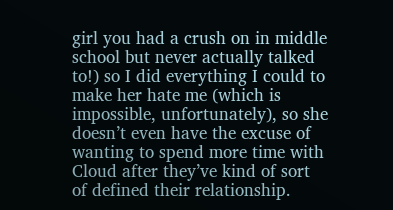girl you had a crush on in middle school but never actually talked to!) so I did everything I could to make her hate me (which is impossible, unfortunately), so she doesn’t even have the excuse of wanting to spend more time with Cloud after they’ve kind of sort of defined their relationship.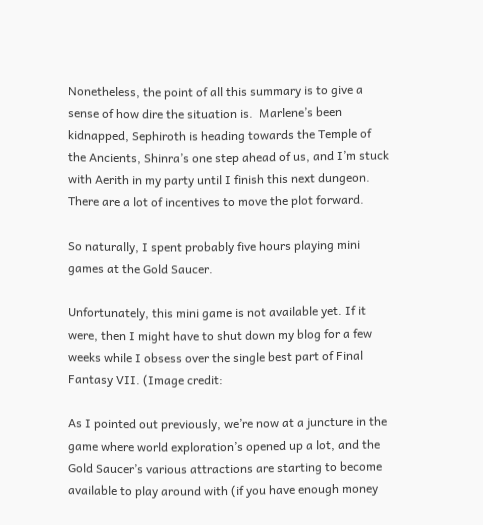Nonetheless, the point of all this summary is to give a sense of how dire the situation is.  Marlene’s been kidnapped, Sephiroth is heading towards the Temple of the Ancients, Shinra’s one step ahead of us, and I’m stuck with Aerith in my party until I finish this next dungeon.  There are a lot of incentives to move the plot forward.

So naturally, I spent probably five hours playing mini games at the Gold Saucer.

Unfortunately, this mini game is not available yet. If it were, then I might have to shut down my blog for a few weeks while I obsess over the single best part of Final Fantasy VII. (Image credit:

As I pointed out previously, we’re now at a juncture in the game where world exploration’s opened up a lot, and the Gold Saucer’s various attractions are starting to become available to play around with (if you have enough money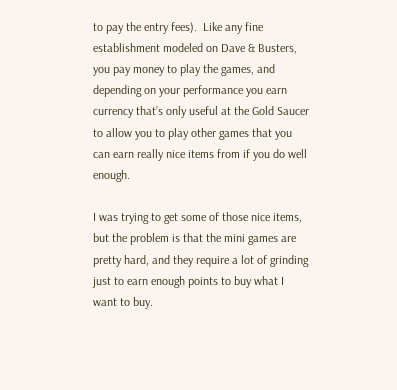to pay the entry fees).  Like any fine establishment modeled on Dave & Busters, you pay money to play the games, and depending on your performance you earn currency that’s only useful at the Gold Saucer to allow you to play other games that you can earn really nice items from if you do well enough.

I was trying to get some of those nice items, but the problem is that the mini games are pretty hard, and they require a lot of grinding just to earn enough points to buy what I want to buy.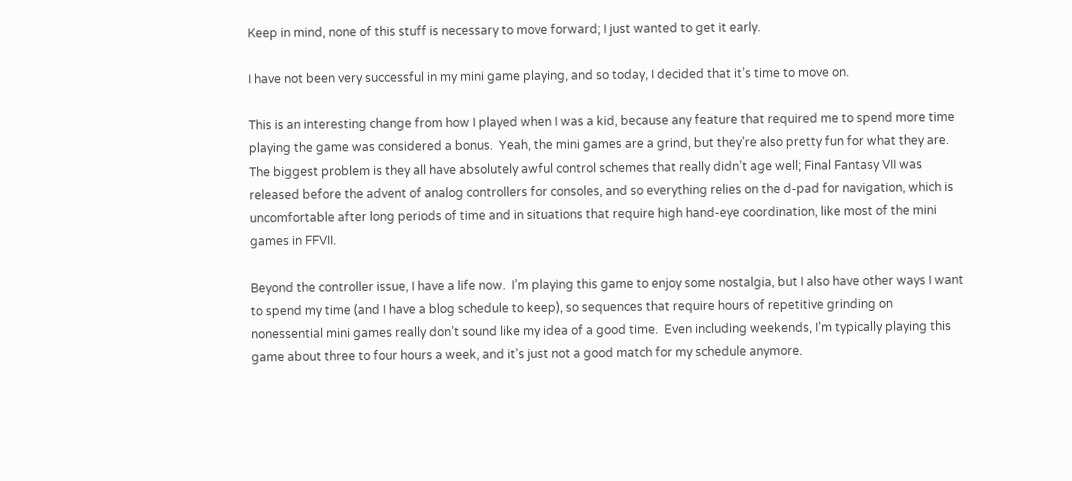Keep in mind, none of this stuff is necessary to move forward; I just wanted to get it early.

I have not been very successful in my mini game playing, and so today, I decided that it’s time to move on.

This is an interesting change from how I played when I was a kid, because any feature that required me to spend more time playing the game was considered a bonus.  Yeah, the mini games are a grind, but they’re also pretty fun for what they are.  The biggest problem is they all have absolutely awful control schemes that really didn’t age well; Final Fantasy VII was released before the advent of analog controllers for consoles, and so everything relies on the d-pad for navigation, which is uncomfortable after long periods of time and in situations that require high hand-eye coordination, like most of the mini games in FFVII.

Beyond the controller issue, I have a life now.  I’m playing this game to enjoy some nostalgia, but I also have other ways I want to spend my time (and I have a blog schedule to keep), so sequences that require hours of repetitive grinding on nonessential mini games really don’t sound like my idea of a good time.  Even including weekends, I’m typically playing this game about three to four hours a week, and it’s just not a good match for my schedule anymore.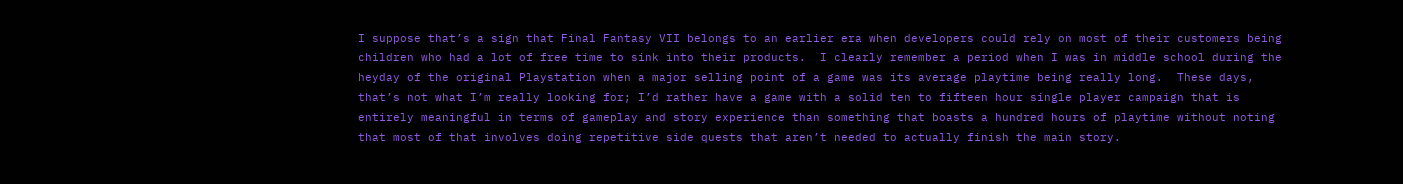I suppose that’s a sign that Final Fantasy VII belongs to an earlier era when developers could rely on most of their customers being children who had a lot of free time to sink into their products.  I clearly remember a period when I was in middle school during the heyday of the original Playstation when a major selling point of a game was its average playtime being really long.  These days, that’s not what I’m really looking for; I’d rather have a game with a solid ten to fifteen hour single player campaign that is entirely meaningful in terms of gameplay and story experience than something that boasts a hundred hours of playtime without noting that most of that involves doing repetitive side quests that aren’t needed to actually finish the main story.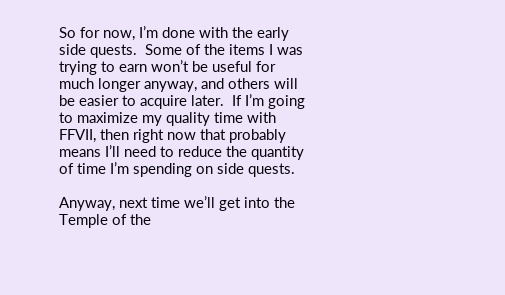So for now, I’m done with the early side quests.  Some of the items I was trying to earn won’t be useful for much longer anyway, and others will be easier to acquire later.  If I’m going to maximize my quality time with FFVII, then right now that probably means I’ll need to reduce the quantity of time I’m spending on side quests.

Anyway, next time we’ll get into the Temple of the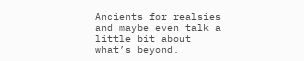Ancients for realsies and maybe even talk a little bit about what’s beyond.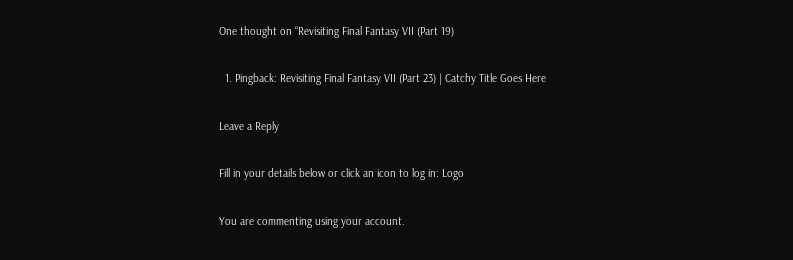One thought on “Revisiting Final Fantasy VII (Part 19)

  1. Pingback: Revisiting Final Fantasy VII (Part 23) | Catchy Title Goes Here

Leave a Reply

Fill in your details below or click an icon to log in: Logo

You are commenting using your account.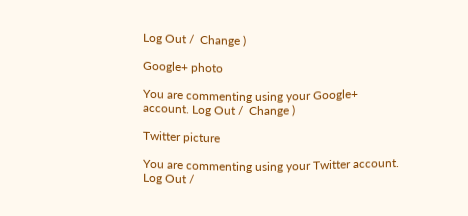Log Out /  Change )

Google+ photo

You are commenting using your Google+ account. Log Out /  Change )

Twitter picture

You are commenting using your Twitter account. Log Out /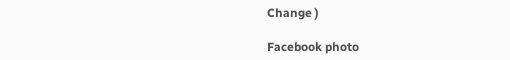Change )

Facebook photo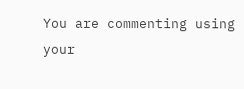You are commenting using your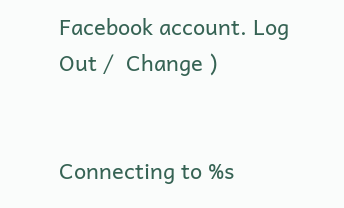Facebook account. Log Out /  Change )


Connecting to %s